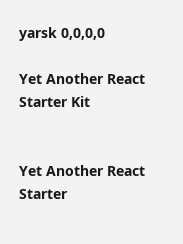yarsk 0,0,0,0

Yet Another React Starter Kit


Yet Another React Starter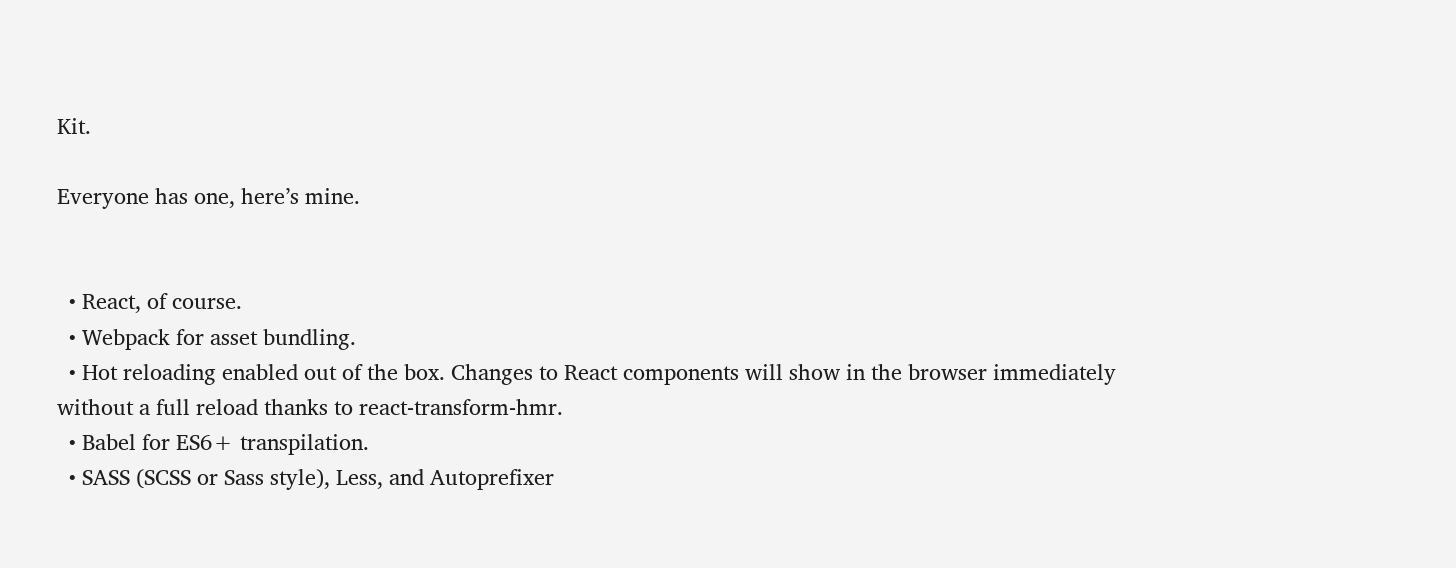Kit.

Everyone has one, here’s mine.


  • React, of course.
  • Webpack for asset bundling.
  • Hot reloading enabled out of the box. Changes to React components will show in the browser immediately without a full reload thanks to react-transform-hmr.
  • Babel for ES6+ transpilation.
  • SASS (SCSS or Sass style), Less, and Autoprefixer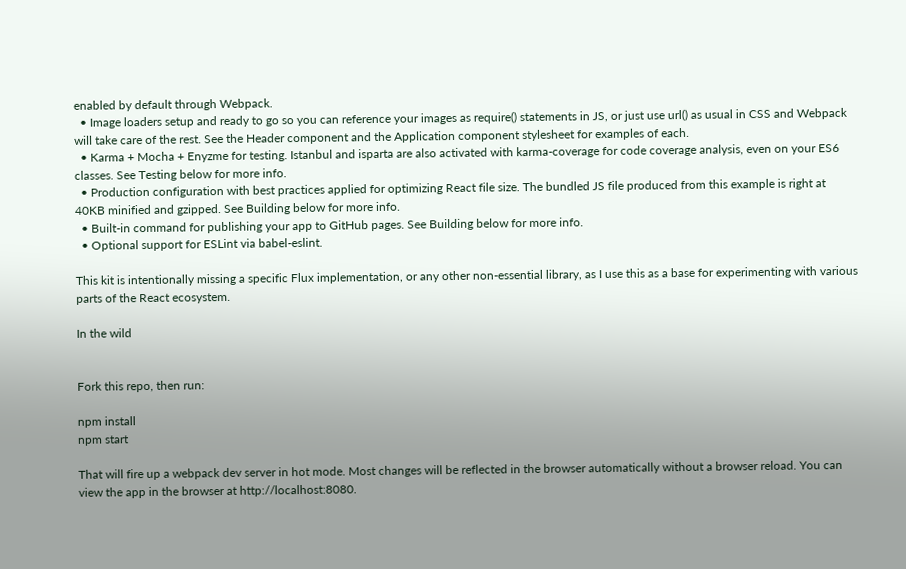enabled by default through Webpack.
  • Image loaders setup and ready to go so you can reference your images as require() statements in JS, or just use url() as usual in CSS and Webpack will take care of the rest. See the Header component and the Application component stylesheet for examples of each.
  • Karma + Mocha + Enyzme for testing. Istanbul and isparta are also activated with karma-coverage for code coverage analysis, even on your ES6 classes. See Testing below for more info.
  • Production configuration with best practices applied for optimizing React file size. The bundled JS file produced from this example is right at 40KB minified and gzipped. See Building below for more info.
  • Built-in command for publishing your app to GitHub pages. See Building below for more info.
  • Optional support for ESLint via babel-eslint.

This kit is intentionally missing a specific Flux implementation, or any other non-essential library, as I use this as a base for experimenting with various parts of the React ecosystem.

In the wild


Fork this repo, then run:

npm install
npm start

That will fire up a webpack dev server in hot mode. Most changes will be reflected in the browser automatically without a browser reload. You can view the app in the browser at http://localhost:8080.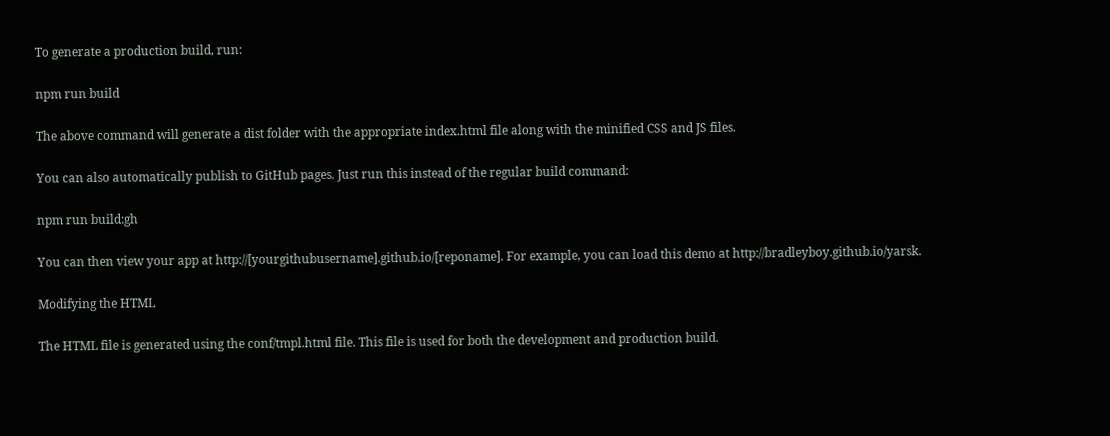To generate a production build, run:

npm run build

The above command will generate a dist folder with the appropriate index.html file along with the minified CSS and JS files.

You can also automatically publish to GitHub pages. Just run this instead of the regular build command:

npm run build:gh

You can then view your app at http://[yourgithubusername].github.io/[reponame]. For example, you can load this demo at http://bradleyboy.github.io/yarsk.

Modifying the HTML

The HTML file is generated using the conf/tmpl.html file. This file is used for both the development and production build.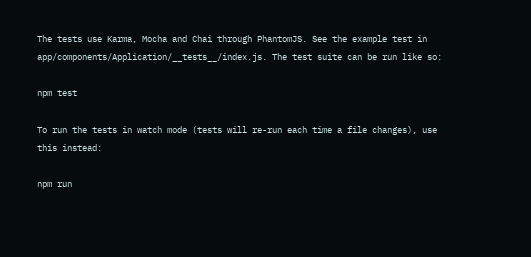The tests use Karma, Mocha and Chai through PhantomJS. See the example test in app/components/Application/__tests__/index.js. The test suite can be run like so:

npm test

To run the tests in watch mode (tests will re-run each time a file changes), use this instead:

npm run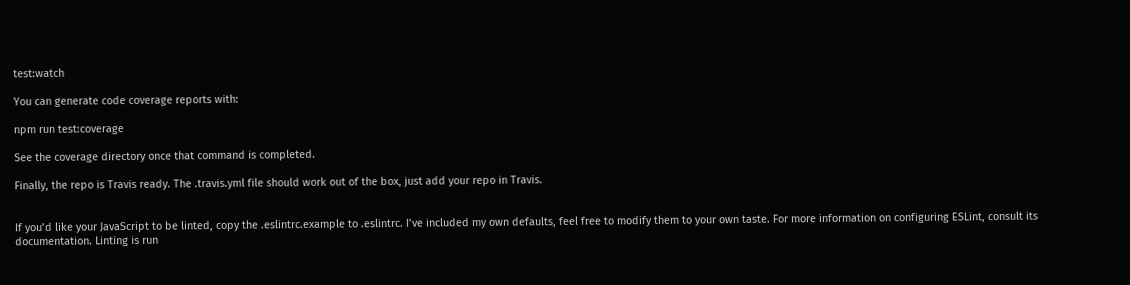test:watch

You can generate code coverage reports with:

npm run test:coverage

See the coverage directory once that command is completed.

Finally, the repo is Travis ready. The .travis.yml file should work out of the box, just add your repo in Travis.


If you’d like your JavaScript to be linted, copy the .eslintrc.example to .eslintrc. I’ve included my own defaults, feel free to modify them to your own taste. For more information on configuring ESLint, consult its documentation. Linting is run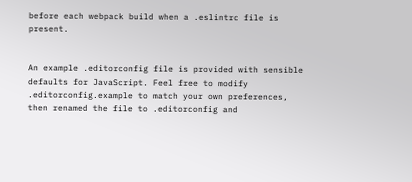before each webpack build when a .eslintrc file is present.


An example .editorconfig file is provided with sensible defaults for JavaScript. Feel free to modify .editorconfig.example to match your own preferences, then renamed the file to .editorconfig and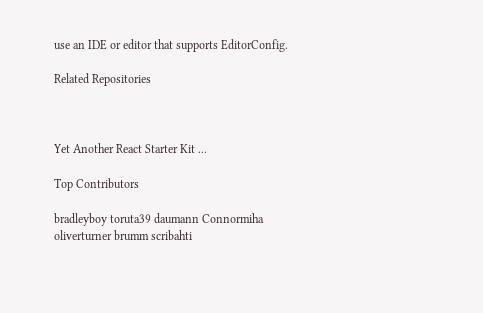use an IDE or editor that supports EditorConfig.

Related Repositories



Yet Another React Starter Kit ...

Top Contributors

bradleyboy toruta39 daumann Connormiha oliverturner brumm scribahti